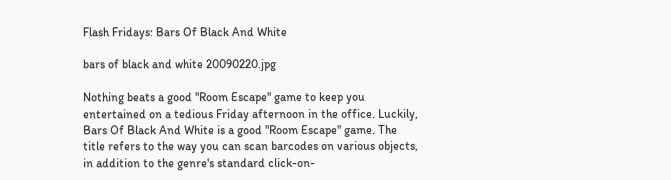Flash Fridays: Bars Of Black And White

bars of black and white 20090220.jpg

Nothing beats a good "Room Escape" game to keep you entertained on a tedious Friday afternoon in the office. Luckily, Bars Of Black And White is a good "Room Escape" game. The title refers to the way you can scan barcodes on various objects, in addition to the genre's standard click-on-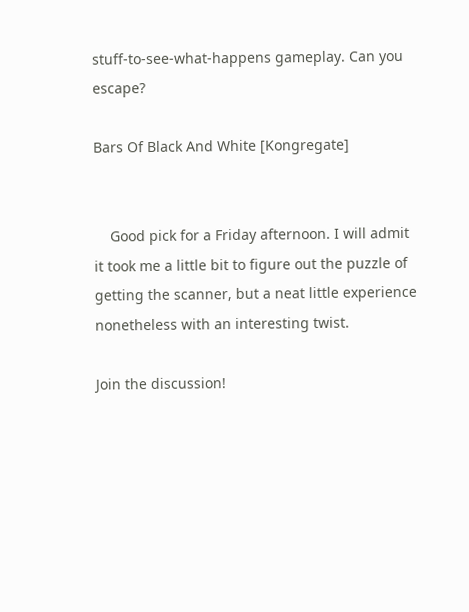stuff-to-see-what-happens gameplay. Can you escape?

Bars Of Black And White [Kongregate]


    Good pick for a Friday afternoon. I will admit it took me a little bit to figure out the puzzle of getting the scanner, but a neat little experience nonetheless with an interesting twist.

Join the discussion!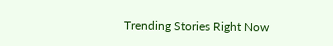Trending Stories Right Now